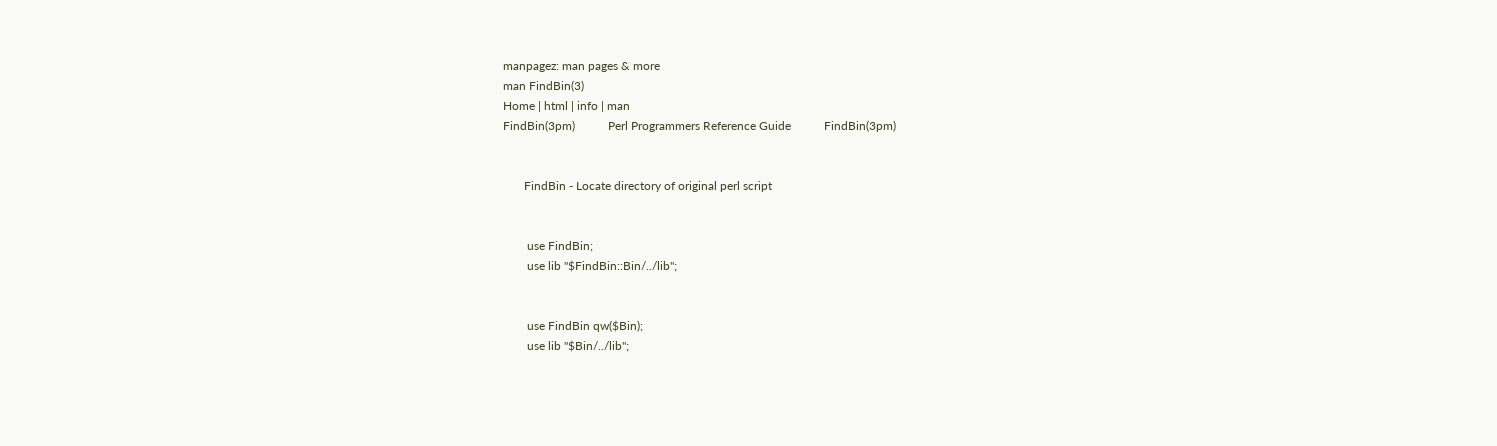manpagez: man pages & more
man FindBin(3)
Home | html | info | man
FindBin(3pm)           Perl Programmers Reference Guide           FindBin(3pm)


       FindBin - Locate directory of original perl script


        use FindBin;
        use lib "$FindBin::Bin/../lib";


        use FindBin qw($Bin);
        use lib "$Bin/../lib";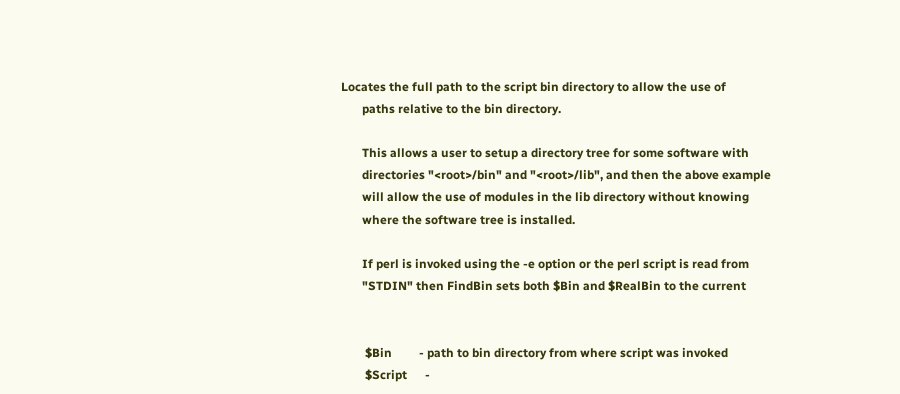Locates the full path to the script bin directory to allow the use of
       paths relative to the bin directory.

       This allows a user to setup a directory tree for some software with
       directories "<root>/bin" and "<root>/lib", and then the above example
       will allow the use of modules in the lib directory without knowing
       where the software tree is installed.

       If perl is invoked using the -e option or the perl script is read from
       "STDIN" then FindBin sets both $Bin and $RealBin to the current


        $Bin         - path to bin directory from where script was invoked
        $Script      -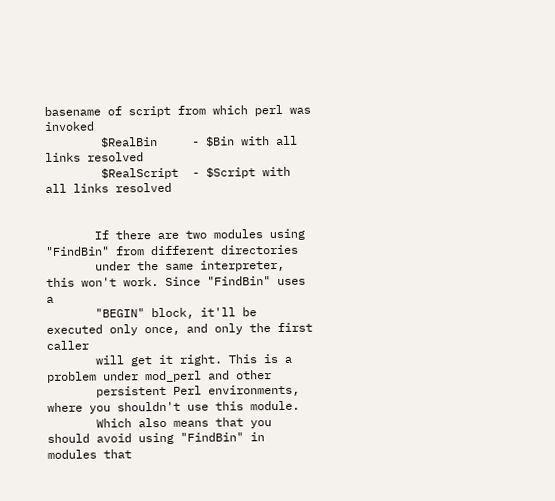basename of script from which perl was invoked
        $RealBin     - $Bin with all links resolved
        $RealScript  - $Script with all links resolved


       If there are two modules using "FindBin" from different directories
       under the same interpreter, this won't work. Since "FindBin" uses a
       "BEGIN" block, it'll be executed only once, and only the first caller
       will get it right. This is a problem under mod_perl and other
       persistent Perl environments, where you shouldn't use this module.
       Which also means that you should avoid using "FindBin" in modules that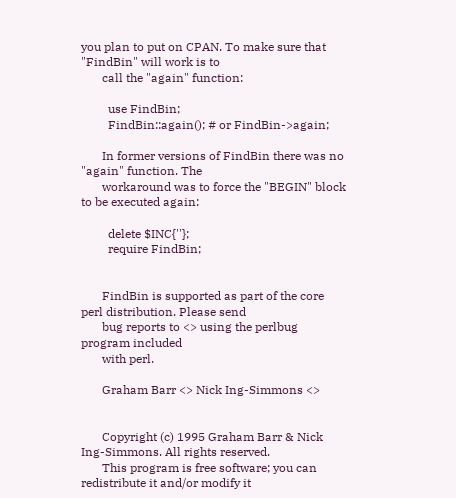you plan to put on CPAN. To make sure that "FindBin" will work is to
       call the "again" function:

         use FindBin;
         FindBin::again(); # or FindBin->again;

       In former versions of FindBin there was no "again" function. The
       workaround was to force the "BEGIN" block to be executed again:

         delete $INC{''};
         require FindBin;


       FindBin is supported as part of the core perl distribution. Please send
       bug reports to <> using the perlbug program included
       with perl.

       Graham Barr <> Nick Ing-Simmons <>


       Copyright (c) 1995 Graham Barr & Nick Ing-Simmons. All rights reserved.
       This program is free software; you can redistribute it and/or modify it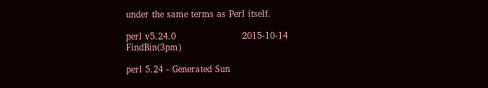under the same terms as Perl itself.

perl v5.24.0                      2015-10-14                      FindBin(3pm)

perl 5.24 - Generated Sun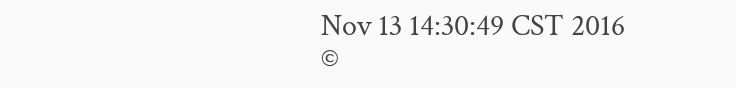Nov 13 14:30:49 CST 2016
©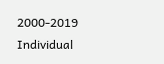2000-2019
Individual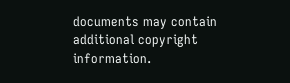documents may contain additional copyright information.